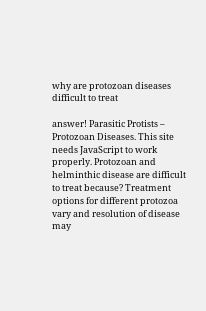why are protozoan diseases difficult to treat

answer! Parasitic Protists – Protozoan Diseases. This site needs JavaScript to work properly. Protozoan and helminthic disease are difficult to treat because? Treatment options for different protozoa vary and resolution of disease may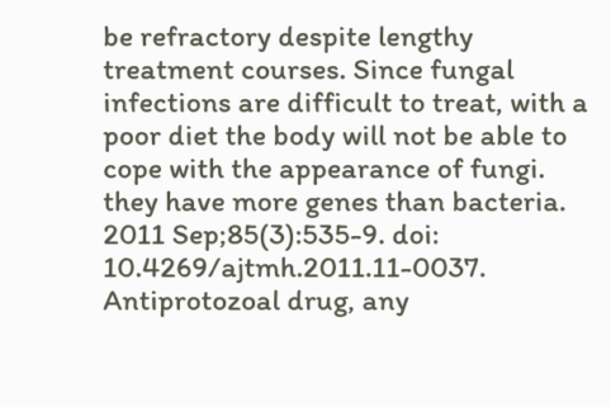be refractory despite lengthy treatment courses. Since fungal infections are difficult to treat, with a poor diet the body will not be able to cope with the appearance of fungi. they have more genes than bacteria. 2011 Sep;85(3):535-9. doi: 10.4269/ajtmh.2011.11-0037. Antiprotozoal drug, any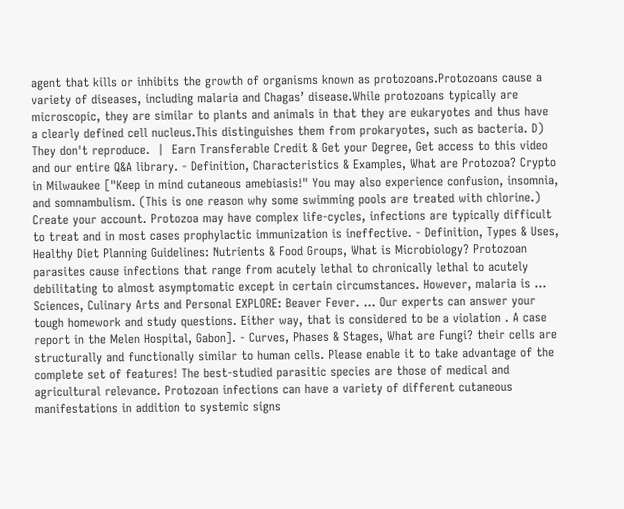agent that kills or inhibits the growth of organisms known as protozoans.Protozoans cause a variety of diseases, including malaria and Chagas’ disease.While protozoans typically are microscopic, they are similar to plants and animals in that they are eukaryotes and thus have a clearly defined cell nucleus.This distinguishes them from prokaryotes, such as bacteria. D) They don't reproduce.  |  Earn Transferable Credit & Get your Degree, Get access to this video and our entire Q&A library. - Definition, Characteristics & Examples, What are Protozoa? Crypto in Milwaukee ["Keep in mind cutaneous amebiasis!" You may also experience confusion, insomnia, and somnambulism. (This is one reason why some swimming pools are treated with chlorine.) Create your account. Protozoa may have complex life-cycles, infections are typically difficult to treat and in most cases prophylactic immunization is ineffective. - Definition, Types & Uses, Healthy Diet Planning Guidelines: Nutrients & Food Groups, What is Microbiology? Protozoan parasites cause infections that range from acutely lethal to chronically lethal to acutely debilitating to almost asymptomatic except in certain circumstances. However, malaria is … Sciences, Culinary Arts and Personal EXPLORE: Beaver Fever. ... Our experts can answer your tough homework and study questions. Either way, that is considered to be a violation . A case report in the Melen Hospital, Gabon]. - Curves, Phases & Stages, What are Fungi? their cells are structurally and functionally similar to human cells. Please enable it to take advantage of the complete set of features! The best-studied parasitic species are those of medical and agricultural relevance. Protozoan infections can have a variety of different cutaneous manifestations in addition to systemic signs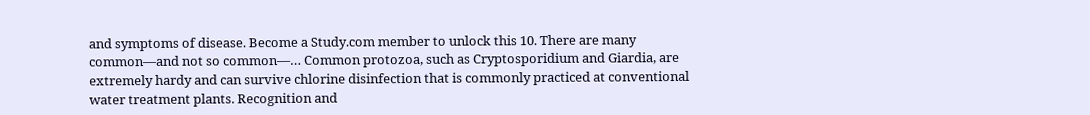and symptoms of disease. Become a Study.com member to unlock this 10. There are many common—and not so common—… Common protozoa, such as Cryptosporidium and Giardia, are extremely hardy and can survive chlorine disinfection that is commonly practiced at conventional water treatment plants. Recognition and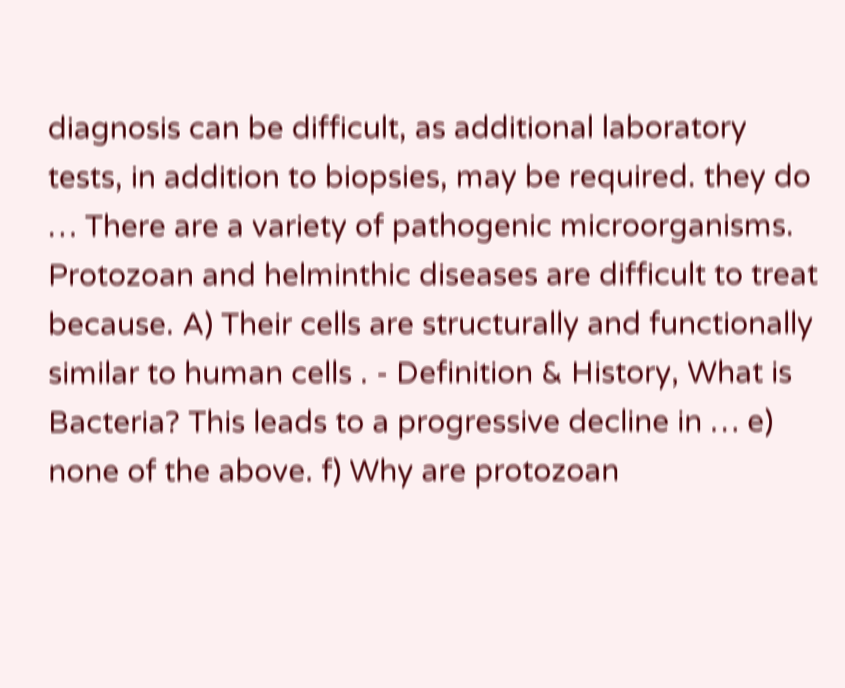diagnosis can be difficult, as additional laboratory tests, in addition to biopsies, may be required. they do … There are a variety of pathogenic microorganisms. Protozoan and helminthic diseases are difficult to treat because. A) Their cells are structurally and functionally similar to human cells . - Definition & History, What is Bacteria? This leads to a progressive decline in … e) none of the above. f) Why are protozoan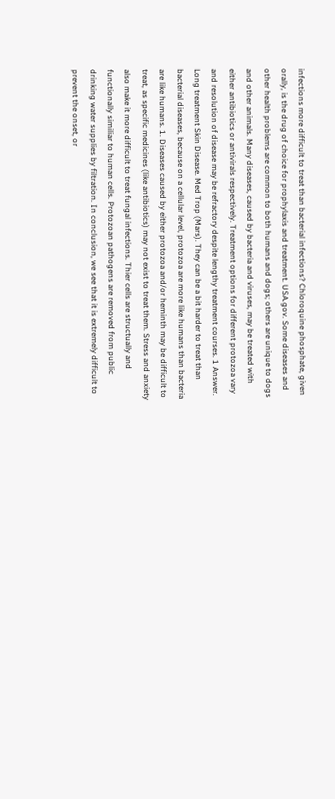infections more difficult to treat than bacterial infections? Chloroquine phosphate, given orally, is the drug of choice for prophylaxis and treatment. USA.gov. Some diseases and other health problems are common to both humans and dogs; others are unique to dogs and other animals. Many diseases, caused by bacteria and viruses, may be treated with either antibiotics or antivirals respectively. Treatment options for different protozoa vary and resolution of disease may be refractory despite lengthy treatment courses. 1 Answer. Long treatment Skin Disease. Med Trop (Mars). They can be a bit harder to treat than bacterial diseases, because on a cellular level, protozoa are more like humans than bacteria are like humans. 1. Diseases caused by either protozoa and/or heminth may be difficult to treat, as specific medicines (like antibiotics) may not exist to treat them. Stress and anxiety also make it more difficult to treat fungal infections. Thier cells are structually and functionally similiar to human cells. Protozoan pathogens are removed from public drinking water supplies by filtration. In conclusion, we see that it is extremely difficult to prevent the onset, or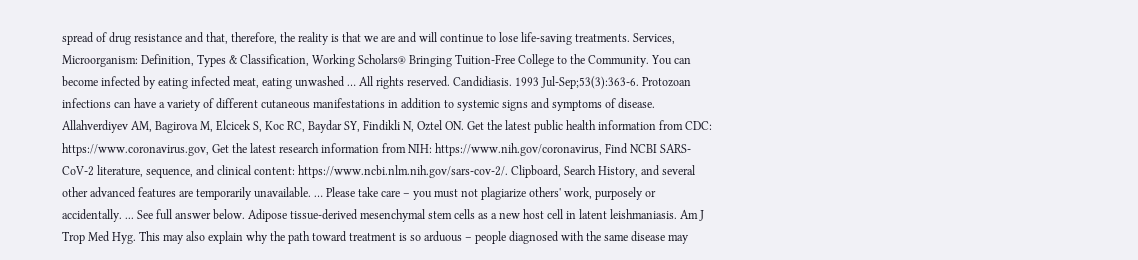spread of drug resistance and that, therefore, the reality is that we are and will continue to lose life-saving treatments. Services, Microorganism: Definition, Types & Classification, Working Scholars® Bringing Tuition-Free College to the Community. You can become infected by eating infected meat, eating unwashed … All rights reserved. Candidiasis. 1993 Jul-Sep;53(3):363-6. Protozoan infections can have a variety of different cutaneous manifestations in addition to systemic signs and symptoms of disease. Allahverdiyev AM, Bagirova M, Elcicek S, Koc RC, Baydar SY, Findikli N, Oztel ON. Get the latest public health information from CDC: https://www.coronavirus.gov, Get the latest research information from NIH: https://www.nih.gov/coronavirus, Find NCBI SARS-CoV-2 literature, sequence, and clinical content: https://www.ncbi.nlm.nih.gov/sars-cov-2/. Clipboard, Search History, and several other advanced features are temporarily unavailable. … Please take care – you must not plagiarize others' work, purposely or accidentally. ... See full answer below. Adipose tissue-derived mesenchymal stem cells as a new host cell in latent leishmaniasis. Am J Trop Med Hyg. This may also explain why the path toward treatment is so arduous – people diagnosed with the same disease may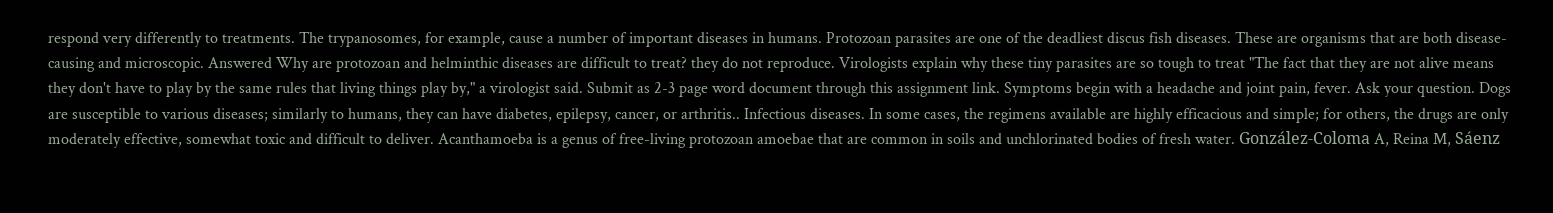respond very differently to treatments. The trypanosomes, for example, cause a number of important diseases in humans. Protozoan parasites are one of the deadliest discus fish diseases. These are organisms that are both disease-causing and microscopic. Answered Why are protozoan and helminthic diseases are difficult to treat? they do not reproduce. Virologists explain why these tiny parasites are so tough to treat "The fact that they are not alive means they don't have to play by the same rules that living things play by," a virologist said. Submit as 2-3 page word document through this assignment link. Symptoms begin with a headache and joint pain, fever. Ask your question. Dogs are susceptible to various diseases; similarly to humans, they can have diabetes, epilepsy, cancer, or arthritis.. Infectious diseases. In some cases, the regimens available are highly efficacious and simple; for others, the drugs are only moderately effective, somewhat toxic and difficult to deliver. Acanthamoeba is a genus of free-living protozoan amoebae that are common in soils and unchlorinated bodies of fresh water. González-Coloma A, Reina M, Sáenz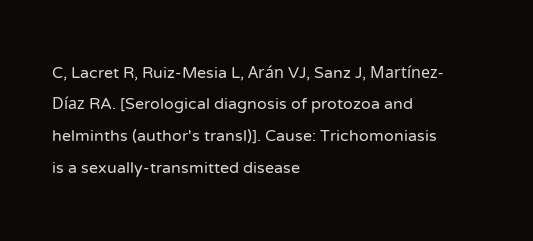C, Lacret R, Ruiz-Mesia L, Arán VJ, Sanz J, Martínez-Díaz RA. [Serological diagnosis of protozoa and helminths (author's transl)]. Cause: Trichomoniasis is a sexually-transmitted disease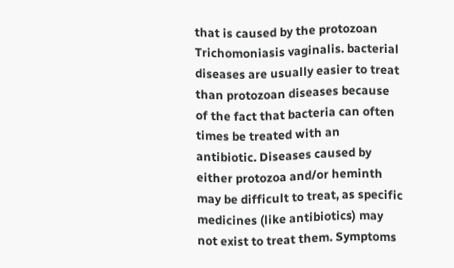that is caused by the protozoan Trichomoniasis vaginalis. bacterial diseases are usually easier to treat than protozoan diseases because of the fact that bacteria can often times be treated with an antibiotic. Diseases caused by either protozoa and/or heminth may be difficult to treat, as specific medicines (like antibiotics) may not exist to treat them. Symptoms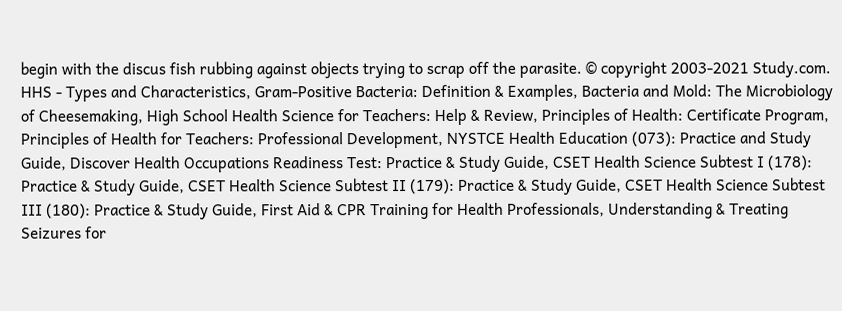begin with the discus fish rubbing against objects trying to scrap off the parasite. © copyright 2003-2021 Study.com. HHS - Types and Characteristics, Gram-Positive Bacteria: Definition & Examples, Bacteria and Mold: The Microbiology of Cheesemaking, High School Health Science for Teachers: Help & Review, Principles of Health: Certificate Program, Principles of Health for Teachers: Professional Development, NYSTCE Health Education (073): Practice and Study Guide, Discover Health Occupations Readiness Test: Practice & Study Guide, CSET Health Science Subtest I (178): Practice & Study Guide, CSET Health Science Subtest II (179): Practice & Study Guide, CSET Health Science Subtest III (180): Practice & Study Guide, First Aid & CPR Training for Health Professionals, Understanding & Treating Seizures for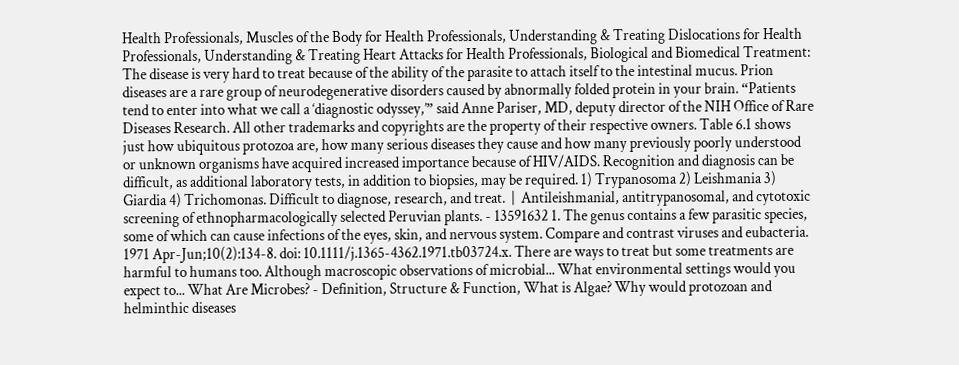Health Professionals, Muscles of the Body for Health Professionals, Understanding & Treating Dislocations for Health Professionals, Understanding & Treating Heart Attacks for Health Professionals, Biological and Biomedical Treatment: The disease is very hard to treat because of the ability of the parasite to attach itself to the intestinal mucus. Prion diseases are a rare group of neurodegenerative disorders caused by abnormally folded protein in your brain. “Patients tend to enter into what we call a ‘diagnostic odyssey,’” said Anne Pariser, MD, deputy director of the NIH Office of Rare Diseases Research. All other trademarks and copyrights are the property of their respective owners. Table 6.1 shows just how ubiquitous protozoa are, how many serious diseases they cause and how many previously poorly understood or unknown organisms have acquired increased importance because of HIV/AIDS. Recognition and diagnosis can be difficult, as additional laboratory tests, in addition to biopsies, may be required. 1) Trypanosoma 2) Leishmania 3) Giardia 4) Trichomonas. Difficult to diagnose, research, and treat.  |  Antileishmanial, antitrypanosomal, and cytotoxic screening of ethnopharmacologically selected Peruvian plants. - 13591632 1. The genus contains a few parasitic species, some of which can cause infections of the eyes, skin, and nervous system. Compare and contrast viruses and eubacteria. 1971 Apr-Jun;10(2):134-8. doi: 10.1111/j.1365-4362.1971.tb03724.x. There are ways to treat but some treatments are harmful to humans too. Although macroscopic observations of microbial... What environmental settings would you expect to... What Are Microbes? - Definition, Structure & Function, What is Algae? Why would protozoan and helminthic diseases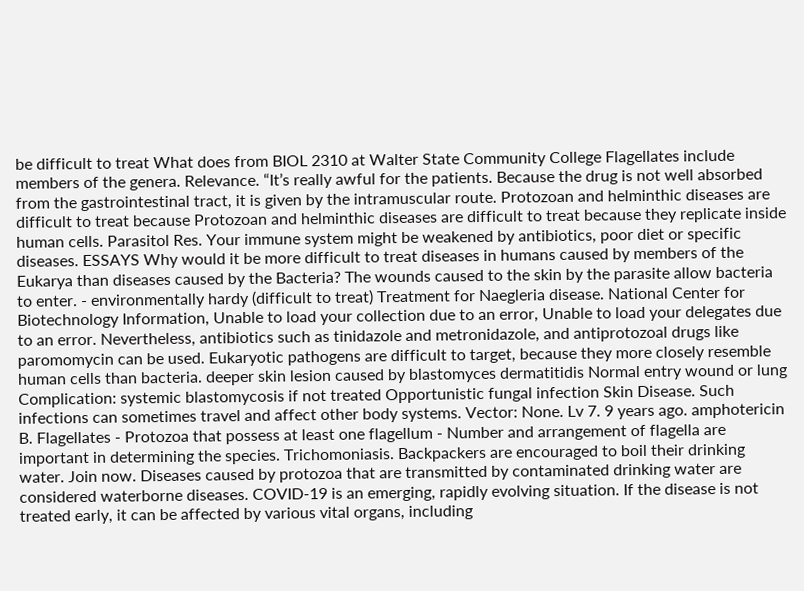be difficult to treat What does from BIOL 2310 at Walter State Community College Flagellates include members of the genera. Relevance. “It’s really awful for the patients. Because the drug is not well absorbed from the gastrointestinal tract, it is given by the intramuscular route. Protozoan and helminthic diseases are difficult to treat because Protozoan and helminthic diseases are difficult to treat because they replicate inside human cells. Parasitol Res. Your immune system might be weakened by antibiotics, poor diet or specific diseases. ESSAYS Why would it be more difficult to treat diseases in humans caused by members of the Eukarya than diseases caused by the Bacteria? The wounds caused to the skin by the parasite allow bacteria to enter. - environmentally hardy (difficult to treat) Treatment for Naegleria disease. National Center for Biotechnology Information, Unable to load your collection due to an error, Unable to load your delegates due to an error. Nevertheless, antibiotics such as tinidazole and metronidazole, and antiprotozoal drugs like paromomycin can be used. Eukaryotic pathogens are difficult to target, because they more closely resemble human cells than bacteria. deeper skin lesion caused by blastomyces dermatitidis Normal entry wound or lung Complication: systemic blastomycosis if not treated Opportunistic fungal infection Skin Disease. Such infections can sometimes travel and affect other body systems. Vector: None. Lv 7. 9 years ago. amphotericin B. Flagellates - Protozoa that possess at least one flagellum - Number and arrangement of flagella are important in determining the species. Trichomoniasis. Backpackers are encouraged to boil their drinking water. Join now. Diseases caused by protozoa that are transmitted by contaminated drinking water are considered waterborne diseases. COVID-19 is an emerging, rapidly evolving situation. If the disease is not treated early, it can be affected by various vital organs, including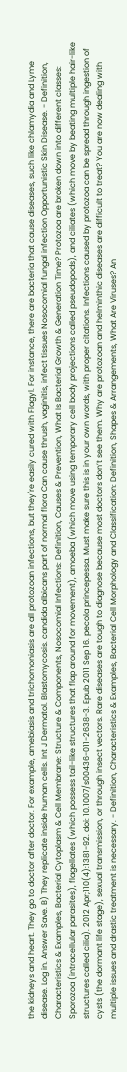the kidneys and heart. They go to doctor after doctor. For example, amebiasis and trichomoniasis are all protozoan infections, but they're easily cured with Flagyl. For instance, there are bacteria that cause diseases, such like chlamydia and Lyme disease. Log in. Answer Save. B) They replicate inside human cells. Int J Dermatol. Blastomycosis. candida albicans part of normal flora Can cause thrush, vaginitis, infect tissues Nosocomial fungal infection Opportunistic Skin Disease. - Definition, Characteristics & Examples, Bacterial Cytoplasm & Cell Membrane: Structure & Components, Nosocomial Infections: Definition, Causes & Prevention, What Is Bacterial Growth & Generation Time? Protozoa are broken down into different classes: Sporozoa (intracellular parasites), flagellates (which possess tail-like structures that flap around for movement), amoeba (which move using temporary cell body projections called pseudopods), and ciliates (which move by beating multiple hair-like structures called cilia). 2012 Apr;110(4):1381-92. doi: 10.1007/s00436-011-2638-3. Epub 2011 Sep 16. pecola princepessa. Must make sure this is in your own words, with proper citations. Infections caused by protozoa can be spread through ingestion of cysts (the dormant life stage), sexual transmission, or through insect vectors. Rare diseases are tough to diagnose because most doctors don’t see them. Why are protozoan and helminthic diseases are difficult to treat? You are now dealing with multiple issues and drastic treatment is necessary. - Definition, Characteristics & Examples, Bacterial Cell Morphology and Classification: Definition, Shapes & Arrangements, What Are Viruses? An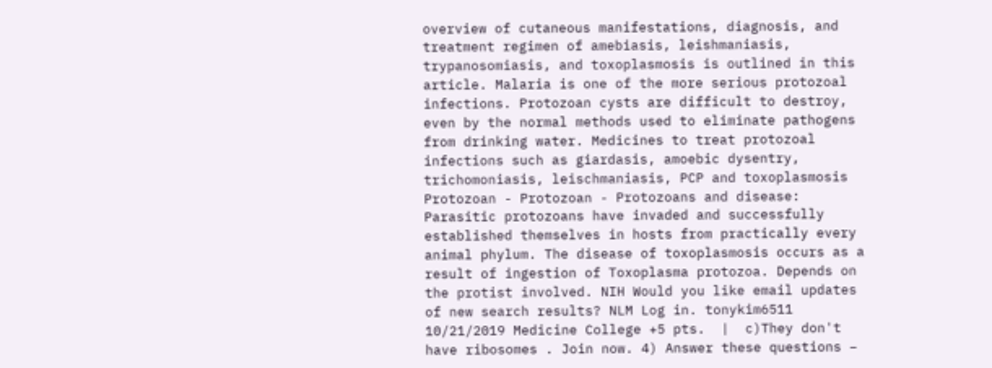overview of cutaneous manifestations, diagnosis, and treatment regimen of amebiasis, leishmaniasis, trypanosomiasis, and toxoplasmosis is outlined in this article. Malaria is one of the more serious protozoal infections. Protozoan cysts are difficult to destroy, even by the normal methods used to eliminate pathogens from drinking water. Medicines to treat protozoal infections such as giardasis, amoebic dysentry, trichomoniasis, leischmaniasis, PCP and toxoplasmosis Protozoan - Protozoan - Protozoans and disease: Parasitic protozoans have invaded and successfully established themselves in hosts from practically every animal phylum. The disease of toxoplasmosis occurs as a result of ingestion of Toxoplasma protozoa. Depends on the protist involved. NIH Would you like email updates of new search results? NLM Log in. tonykim6511 10/21/2019 Medicine College +5 pts.  |  c)They don't have ribosomes . Join now. 4) Answer these questions –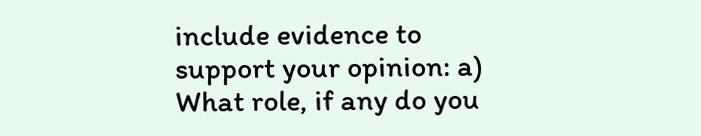include evidence to support your opinion: a) What role, if any do you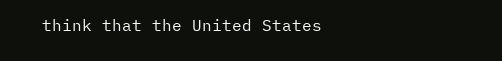think that the United States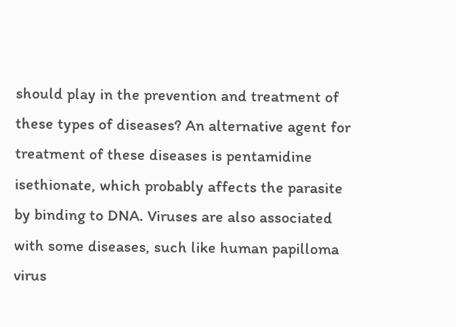should play in the prevention and treatment of these types of diseases? An alternative agent for treatment of these diseases is pentamidine isethionate, which probably affects the parasite by binding to DNA. Viruses are also associated with some diseases, such like human papilloma virus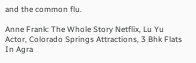and the common flu.

Anne Frank: The Whole Story Netflix, Lu Yu Actor, Colorado Springs Attractions, 3 Bhk Flats In Agra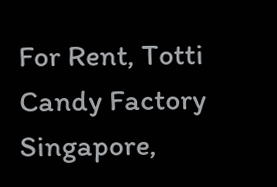For Rent, Totti Candy Factory Singapore,